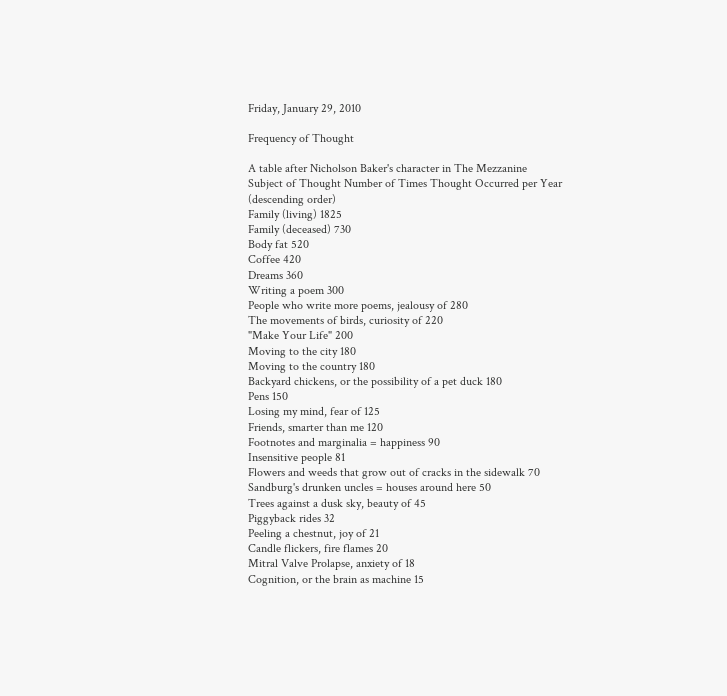Friday, January 29, 2010

Frequency of Thought

A table after Nicholson Baker's character in The Mezzanine
Subject of Thought Number of Times Thought Occurred per Year (descending order)
Family (living) 1825
Family (deceased) 730
Body fat 520
Coffee 420
Dreams 360
Writing a poem 300
People who write more poems, jealousy of 280
The movements of birds, curiosity of 220
"Make Your Life" 200
Moving to the city 180
Moving to the country 180
Backyard chickens, or the possibility of a pet duck 180
Pens 150
Losing my mind, fear of 125
Friends, smarter than me 120
Footnotes and marginalia = happiness 90
Insensitive people 81
Flowers and weeds that grow out of cracks in the sidewalk 70
Sandburg's drunken uncles = houses around here 50
Trees against a dusk sky, beauty of 45
Piggyback rides 32
Peeling a chestnut, joy of 21
Candle flickers, fire flames 20
Mitral Valve Prolapse, anxiety of 18
Cognition, or the brain as machine 15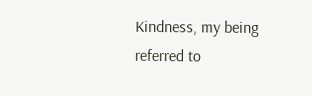Kindness, my being referred to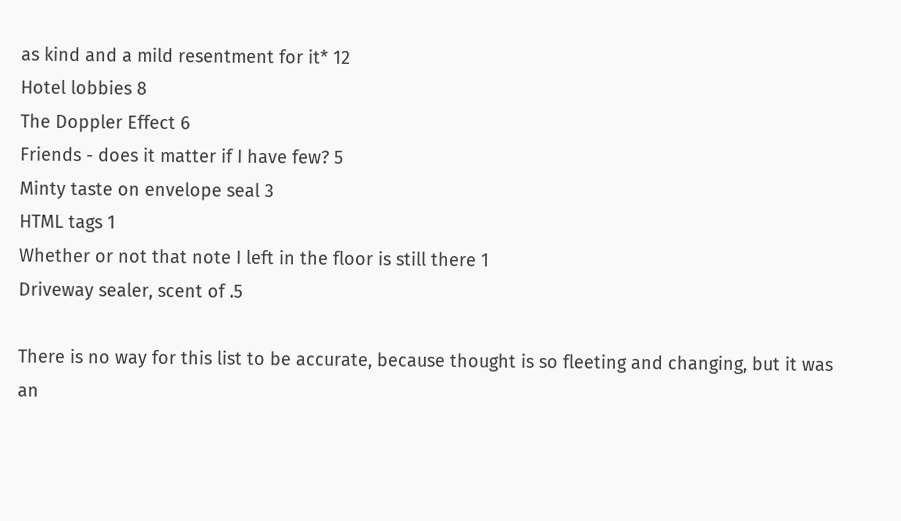as kind and a mild resentment for it* 12
Hotel lobbies 8
The Doppler Effect 6
Friends - does it matter if I have few? 5
Minty taste on envelope seal 3
HTML tags 1
Whether or not that note I left in the floor is still there 1
Driveway sealer, scent of .5

There is no way for this list to be accurate, because thought is so fleeting and changing, but it was an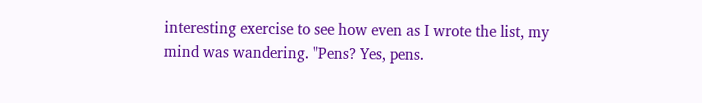interesting exercise to see how even as I wrote the list, my mind was wandering. "Pens? Yes, pens.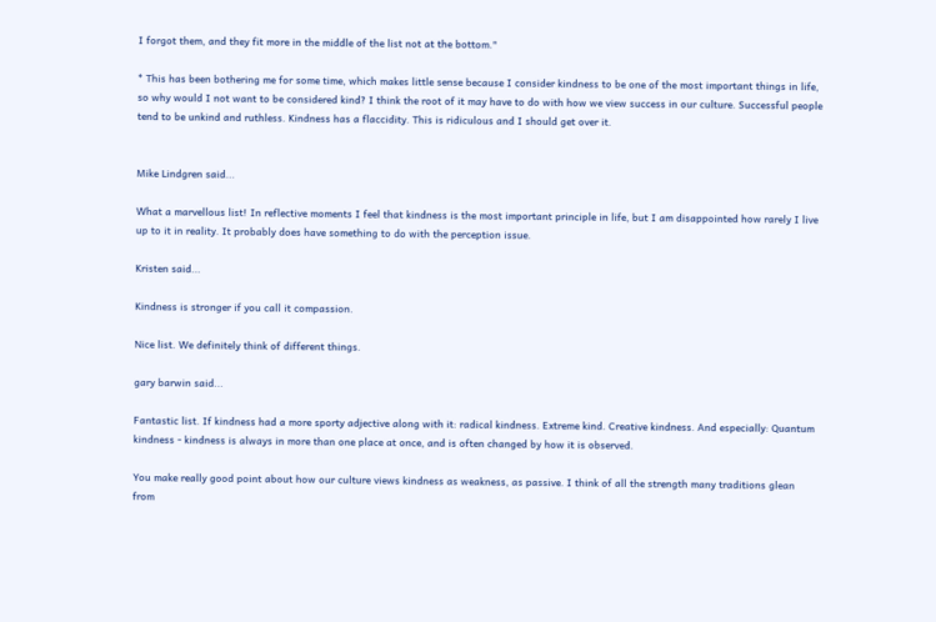I forgot them, and they fit more in the middle of the list not at the bottom."

* This has been bothering me for some time, which makes little sense because I consider kindness to be one of the most important things in life, so why would I not want to be considered kind? I think the root of it may have to do with how we view success in our culture. Successful people tend to be unkind and ruthless. Kindness has a flaccidity. This is ridiculous and I should get over it.


Mike Lindgren said...

What a marvellous list! In reflective moments I feel that kindness is the most important principle in life, but I am disappointed how rarely I live up to it in reality. It probably does have something to do with the perception issue.

Kristen said...

Kindness is stronger if you call it compassion.

Nice list. We definitely think of different things.

gary barwin said...

Fantastic list. If kindness had a more sporty adjective along with it: radical kindness. Extreme kind. Creative kindness. And especially: Quantum kindness - kindness is always in more than one place at once, and is often changed by how it is observed.

You make really good point about how our culture views kindness as weakness, as passive. I think of all the strength many traditions glean from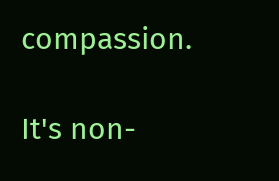compassion.

It's non-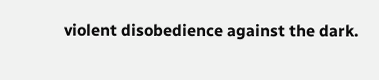violent disobedience against the dark.